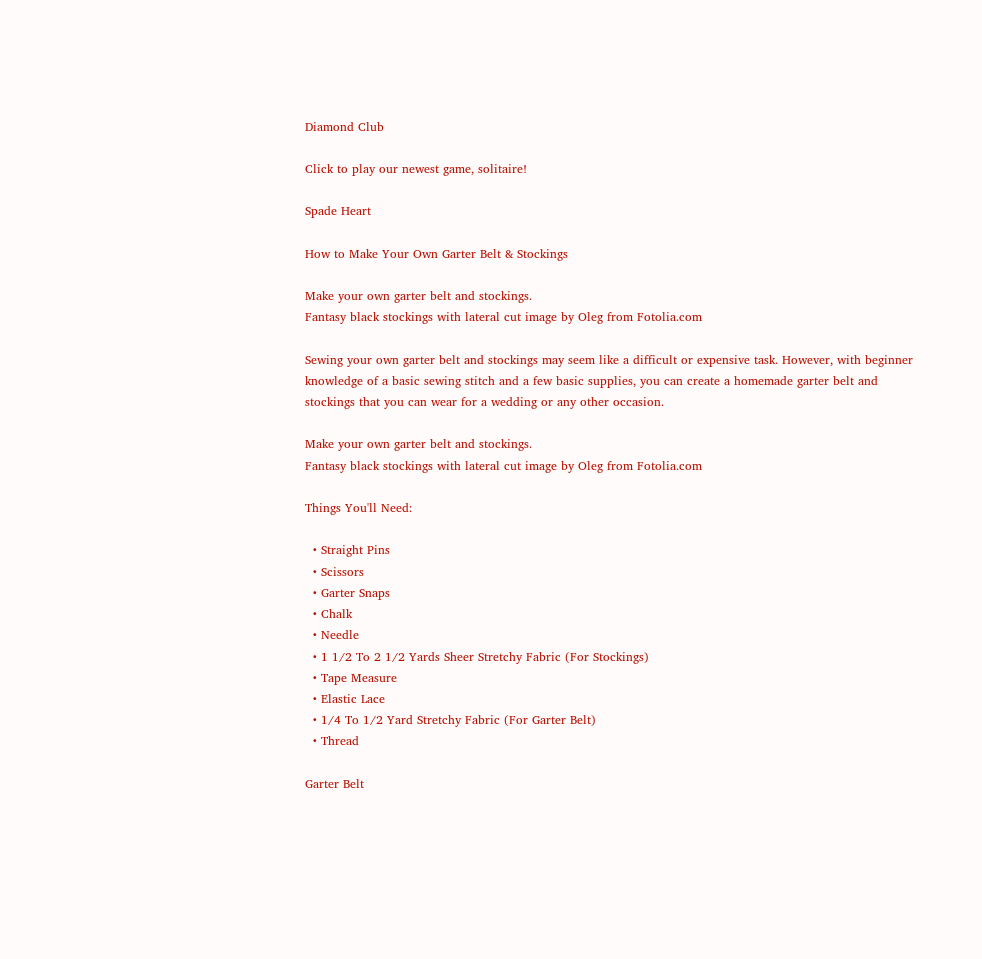Diamond Club

Click to play our newest game, solitaire!

Spade Heart

How to Make Your Own Garter Belt & Stockings

Make your own garter belt and stockings.
Fantasy black stockings with lateral cut image by Oleg from Fotolia.com

Sewing your own garter belt and stockings may seem like a difficult or expensive task. However, with beginner knowledge of a basic sewing stitch and a few basic supplies, you can create a homemade garter belt and stockings that you can wear for a wedding or any other occasion.

Make your own garter belt and stockings.
Fantasy black stockings with lateral cut image by Oleg from Fotolia.com

Things You'll Need:

  • Straight Pins
  • Scissors
  • Garter Snaps
  • Chalk
  • Needle
  • 1 1/2 To 2 1/2 Yards Sheer Stretchy Fabric (For Stockings)
  • Tape Measure
  • Elastic Lace
  • 1/4 To 1/2 Yard Stretchy Fabric (For Garter Belt)
  • Thread

Garter Belt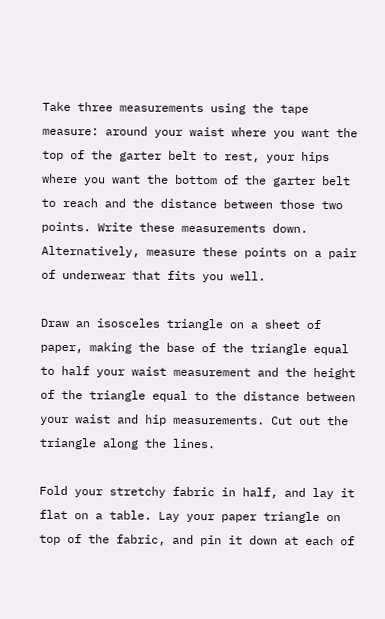Take three measurements using the tape measure: around your waist where you want the top of the garter belt to rest, your hips where you want the bottom of the garter belt to reach and the distance between those two points. Write these measurements down. Alternatively, measure these points on a pair of underwear that fits you well.

Draw an isosceles triangle on a sheet of paper, making the base of the triangle equal to half your waist measurement and the height of the triangle equal to the distance between your waist and hip measurements. Cut out the triangle along the lines.

Fold your stretchy fabric in half, and lay it flat on a table. Lay your paper triangle on top of the fabric, and pin it down at each of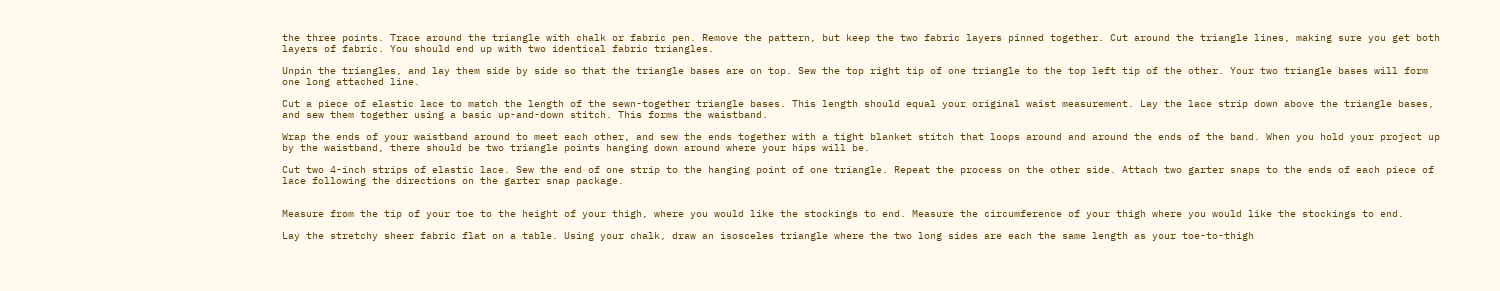the three points. Trace around the triangle with chalk or fabric pen. Remove the pattern, but keep the two fabric layers pinned together. Cut around the triangle lines, making sure you get both layers of fabric. You should end up with two identical fabric triangles.

Unpin the triangles, and lay them side by side so that the triangle bases are on top. Sew the top right tip of one triangle to the top left tip of the other. Your two triangle bases will form one long attached line.

Cut a piece of elastic lace to match the length of the sewn-together triangle bases. This length should equal your original waist measurement. Lay the lace strip down above the triangle bases, and sew them together using a basic up-and-down stitch. This forms the waistband.

Wrap the ends of your waistband around to meet each other, and sew the ends together with a tight blanket stitch that loops around and around the ends of the band. When you hold your project up by the waistband, there should be two triangle points hanging down around where your hips will be.

Cut two 4-inch strips of elastic lace. Sew the end of one strip to the hanging point of one triangle. Repeat the process on the other side. Attach two garter snaps to the ends of each piece of lace following the directions on the garter snap package.


Measure from the tip of your toe to the height of your thigh, where you would like the stockings to end. Measure the circumference of your thigh where you would like the stockings to end.

Lay the stretchy sheer fabric flat on a table. Using your chalk, draw an isosceles triangle where the two long sides are each the same length as your toe-to-thigh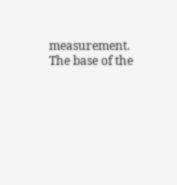measurement. The base of the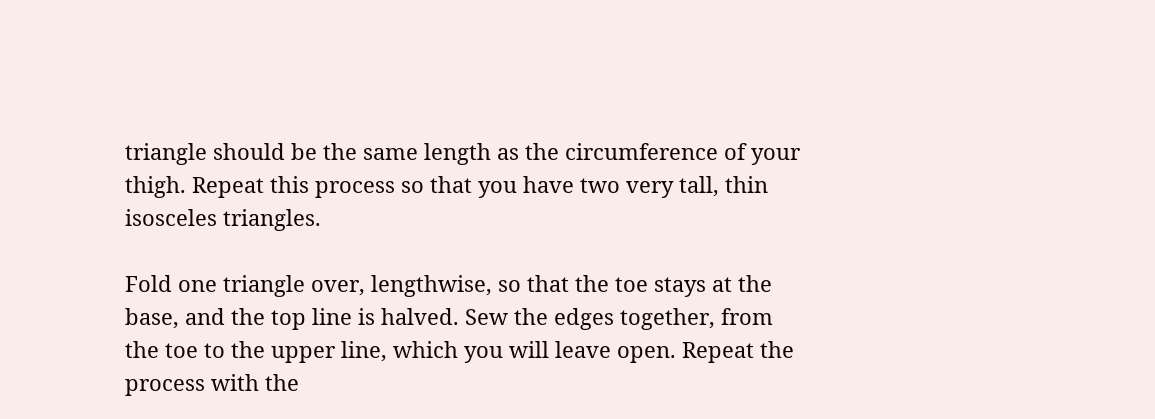triangle should be the same length as the circumference of your thigh. Repeat this process so that you have two very tall, thin isosceles triangles.

Fold one triangle over, lengthwise, so that the toe stays at the base, and the top line is halved. Sew the edges together, from the toe to the upper line, which you will leave open. Repeat the process with the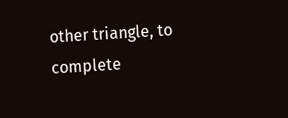other triangle, to complete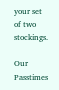your set of two stockings.

Our Passtimes